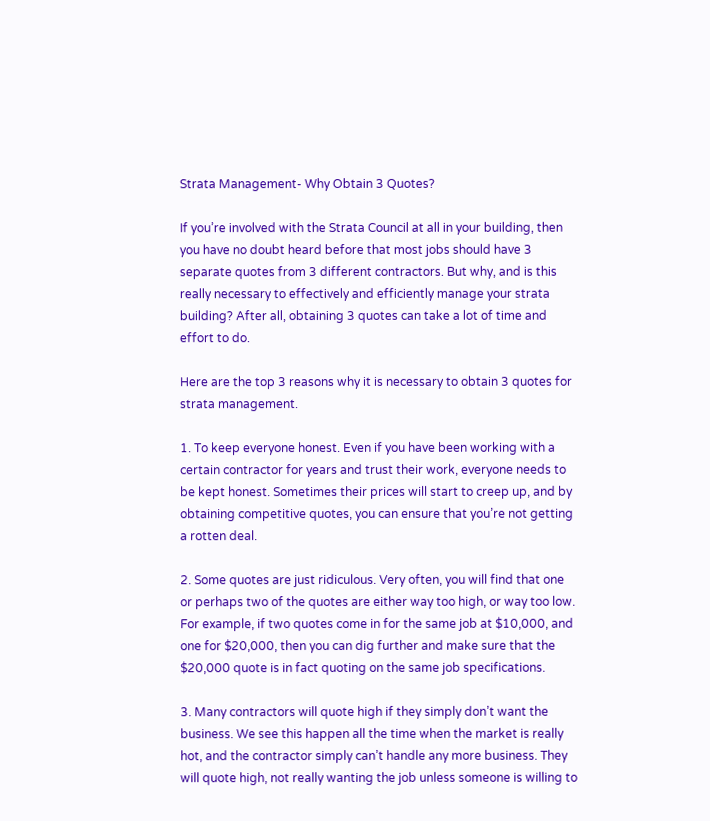Strata Management- Why Obtain 3 Quotes?

If you’re involved with the Strata Council at all in your building, then you have no doubt heard before that most jobs should have 3 separate quotes from 3 different contractors. But why, and is this really necessary to effectively and efficiently manage your strata building? After all, obtaining 3 quotes can take a lot of time and effort to do.

Here are the top 3 reasons why it is necessary to obtain 3 quotes for strata management.

1. To keep everyone honest. Even if you have been working with a certain contractor for years and trust their work, everyone needs to be kept honest. Sometimes their prices will start to creep up, and by obtaining competitive quotes, you can ensure that you’re not getting a rotten deal.

2. Some quotes are just ridiculous. Very often, you will find that one or perhaps two of the quotes are either way too high, or way too low. For example, if two quotes come in for the same job at $10,000, and one for $20,000, then you can dig further and make sure that the $20,000 quote is in fact quoting on the same job specifications.

3. Many contractors will quote high if they simply don’t want the business. We see this happen all the time when the market is really hot, and the contractor simply can’t handle any more business. They will quote high, not really wanting the job unless someone is willing to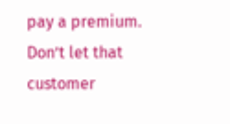pay a premium. Don’t let that customer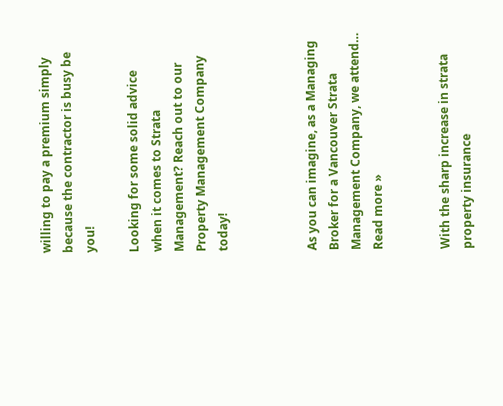willing to pay a premium simply because the contractor is busy be you!

Looking for some solid advice when it comes to Strata Management? Reach out to our Property Management Company today!



As you can imagine, as a Managing Broker for a Vancouver Strata Management Company, we attend… Read more »


With the sharp increase in strata property insurance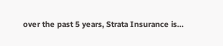over the past 5 years, Strata Insurance is…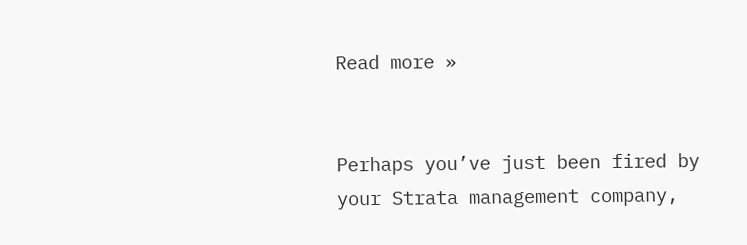Read more »


Perhaps you’ve just been fired by your Strata management company,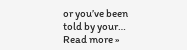or you’ve been told by your… Read more »